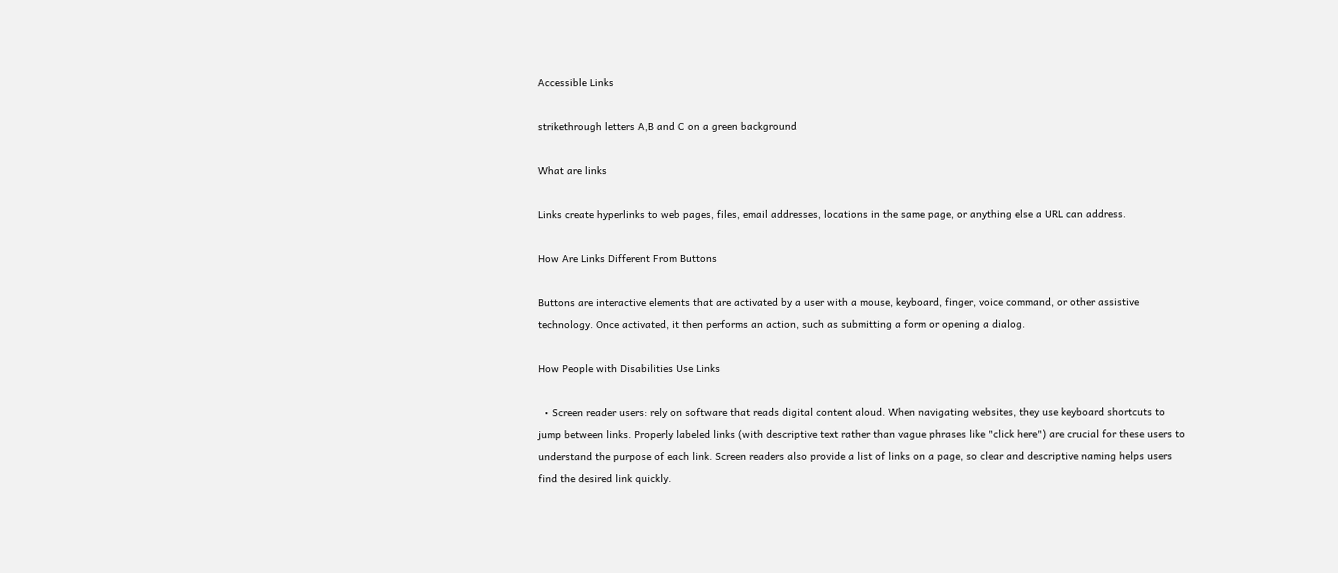Accessible Links

strikethrough letters A,B and C on a green background

What are links

Links create hyperlinks to web pages, files, email addresses, locations in the same page, or anything else a URL can address.

How Are Links Different From Buttons

Buttons are interactive elements that are activated by a user with a mouse, keyboard, finger, voice command, or other assistive technology. Once activated, it then performs an action, such as submitting a form or opening a dialog.

How People with Disabilities Use Links

  • Screen reader users: rely on software that reads digital content aloud. When navigating websites, they use keyboard shortcuts to jump between links. Properly labeled links (with descriptive text rather than vague phrases like "click here") are crucial for these users to understand the purpose of each link. Screen readers also provide a list of links on a page, so clear and descriptive naming helps users find the desired link quickly.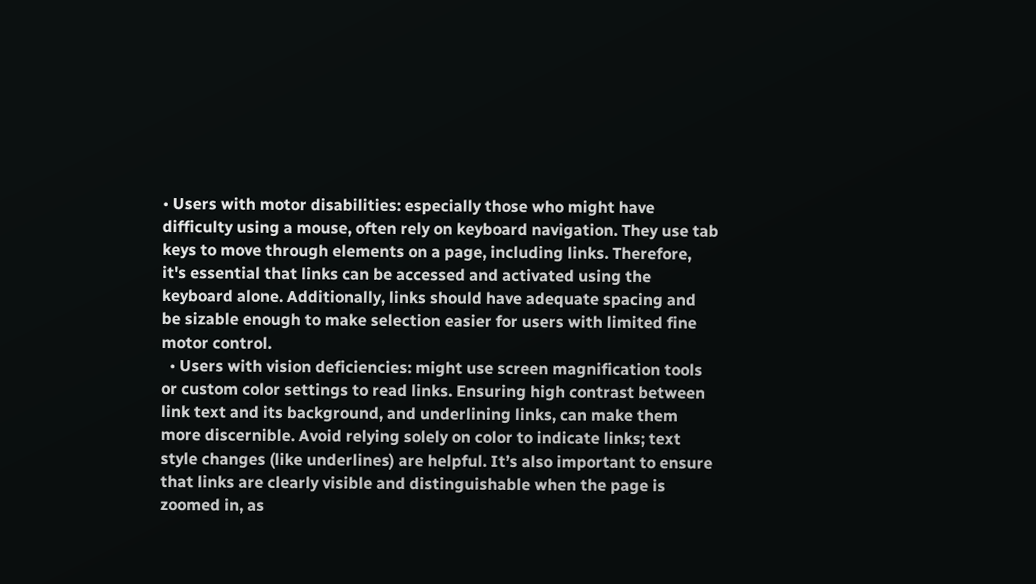• Users with motor disabilities: especially those who might have difficulty using a mouse, often rely on keyboard navigation. They use tab keys to move through elements on a page, including links. Therefore, it's essential that links can be accessed and activated using the keyboard alone. Additionally, links should have adequate spacing and be sizable enough to make selection easier for users with limited fine motor control.
  • Users with vision deficiencies: might use screen magnification tools or custom color settings to read links. Ensuring high contrast between link text and its background, and underlining links, can make them more discernible. Avoid relying solely on color to indicate links; text style changes (like underlines) are helpful. It’s also important to ensure that links are clearly visible and distinguishable when the page is zoomed in, as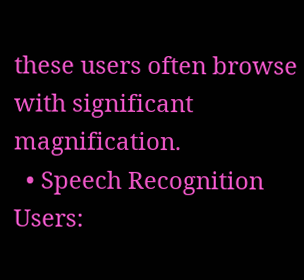these users often browse with significant magnification.
  • Speech Recognition Users: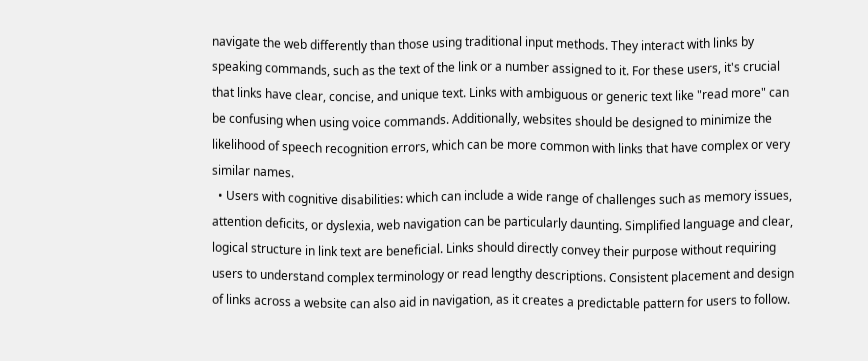navigate the web differently than those using traditional input methods. They interact with links by speaking commands, such as the text of the link or a number assigned to it. For these users, it's crucial that links have clear, concise, and unique text. Links with ambiguous or generic text like "read more" can be confusing when using voice commands. Additionally, websites should be designed to minimize the likelihood of speech recognition errors, which can be more common with links that have complex or very similar names.
  • Users with cognitive disabilities: which can include a wide range of challenges such as memory issues, attention deficits, or dyslexia, web navigation can be particularly daunting. Simplified language and clear, logical structure in link text are beneficial. Links should directly convey their purpose without requiring users to understand complex terminology or read lengthy descriptions. Consistent placement and design of links across a website can also aid in navigation, as it creates a predictable pattern for users to follow.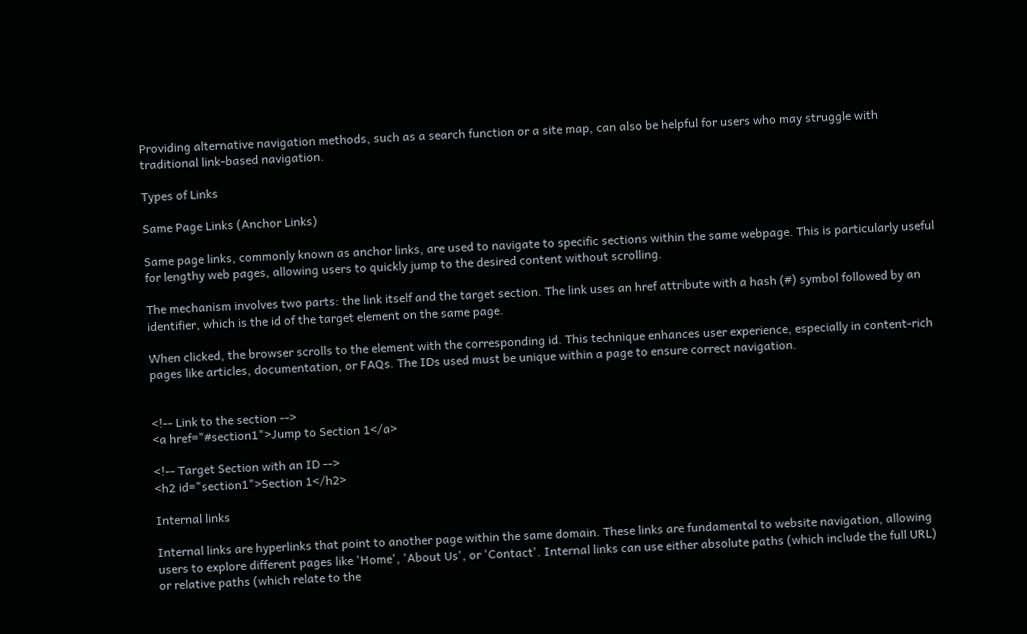Providing alternative navigation methods, such as a search function or a site map, can also be helpful for users who may struggle with traditional link-based navigation.

Types of Links

Same Page Links (Anchor Links)

Same page links, commonly known as anchor links, are used to navigate to specific sections within the same webpage. This is particularly useful for lengthy web pages, allowing users to quickly jump to the desired content without scrolling.

The mechanism involves two parts: the link itself and the target section. The link uses an href attribute with a hash (#) symbol followed by an identifier, which is the id of the target element on the same page.

When clicked, the browser scrolls to the element with the corresponding id. This technique enhances user experience, especially in content-rich pages like articles, documentation, or FAQs. The IDs used must be unique within a page to ensure correct navigation.


<!-- Link to the section -->
<a href="#section1">Jump to Section 1</a>

<!-- Target Section with an ID -->
<h2 id="section1">Section 1</h2>

Internal links

Internal links are hyperlinks that point to another page within the same domain. These links are fundamental to website navigation, allowing users to explore different pages like 'Home', 'About Us', or 'Contact'. Internal links can use either absolute paths (which include the full URL) or relative paths (which relate to the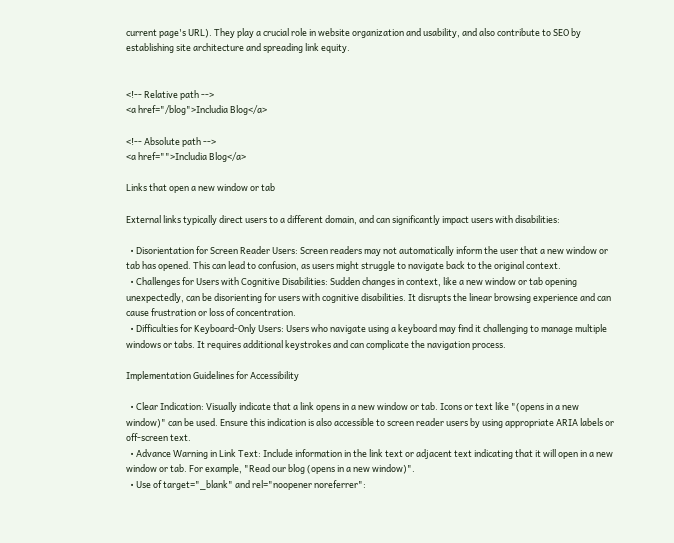current page's URL). They play a crucial role in website organization and usability, and also contribute to SEO by establishing site architecture and spreading link equity.


<!-- Relative path -->
<a href="/blog">Includia Blog</a>

<!-- Absolute path -->
<a href="">Includia Blog</a>

Links that open a new window or tab

External links typically direct users to a different domain, and can significantly impact users with disabilities:

  • Disorientation for Screen Reader Users: Screen readers may not automatically inform the user that a new window or tab has opened. This can lead to confusion, as users might struggle to navigate back to the original context.
  • Challenges for Users with Cognitive Disabilities: Sudden changes in context, like a new window or tab opening unexpectedly, can be disorienting for users with cognitive disabilities. It disrupts the linear browsing experience and can cause frustration or loss of concentration.
  • Difficulties for Keyboard-Only Users: Users who navigate using a keyboard may find it challenging to manage multiple windows or tabs. It requires additional keystrokes and can complicate the navigation process.

Implementation Guidelines for Accessibility

  • Clear Indication: Visually indicate that a link opens in a new window or tab. Icons or text like "(opens in a new window)" can be used. Ensure this indication is also accessible to screen reader users by using appropriate ARIA labels or off-screen text.
  • Advance Warning in Link Text: Include information in the link text or adjacent text indicating that it will open in a new window or tab. For example, "Read our blog (opens in a new window)".
  • Use of target="_blank" and rel="noopener noreferrer":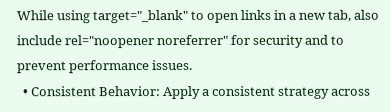While using target="_blank" to open links in a new tab, also include rel="noopener noreferrer" for security and to prevent performance issues.
  • Consistent Behavior: Apply a consistent strategy across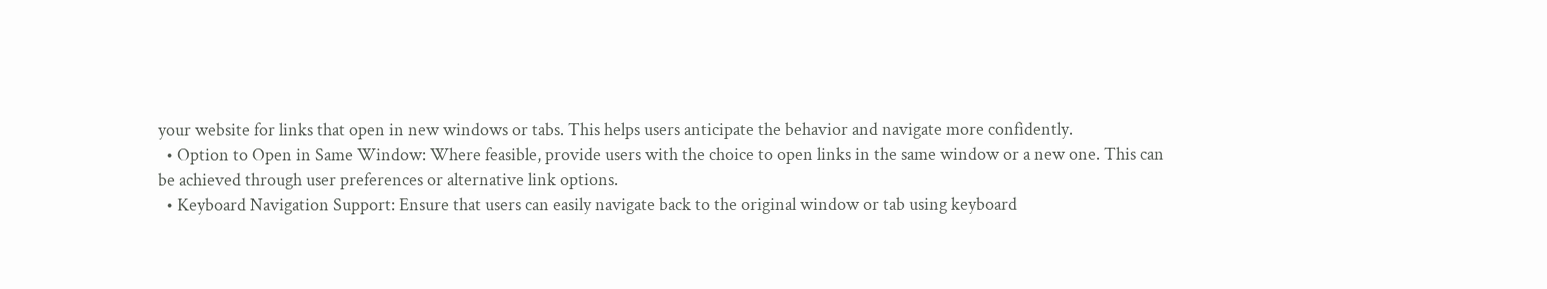your website for links that open in new windows or tabs. This helps users anticipate the behavior and navigate more confidently.
  • Option to Open in Same Window: Where feasible, provide users with the choice to open links in the same window or a new one. This can be achieved through user preferences or alternative link options.
  • Keyboard Navigation Support: Ensure that users can easily navigate back to the original window or tab using keyboard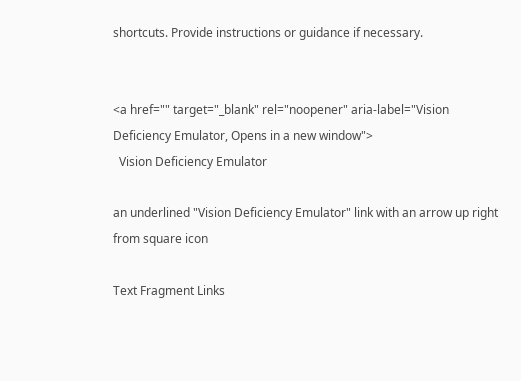shortcuts. Provide instructions or guidance if necessary.


<a href="" target="_blank" rel="noopener" aria-label="Vision Deficiency Emulator, Opens in a new window">
  Vision Deficiency Emulator

an underlined "Vision Deficiency Emulator" link with an arrow up right from square icon

Text Fragment Links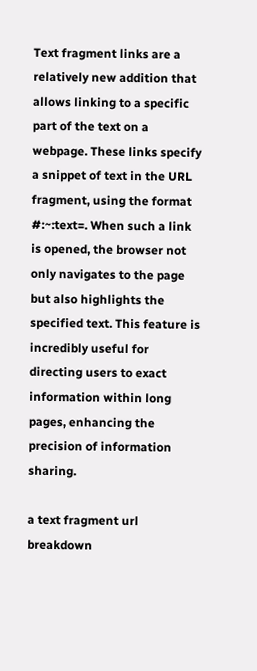Text fragment links are a relatively new addition that allows linking to a specific part of the text on a webpage. These links specify a snippet of text in the URL fragment, using the format #:~:text=. When such a link is opened, the browser not only navigates to the page but also highlights the specified text. This feature is incredibly useful for directing users to exact information within long pages, enhancing the precision of information sharing.

a text fragment url breakdown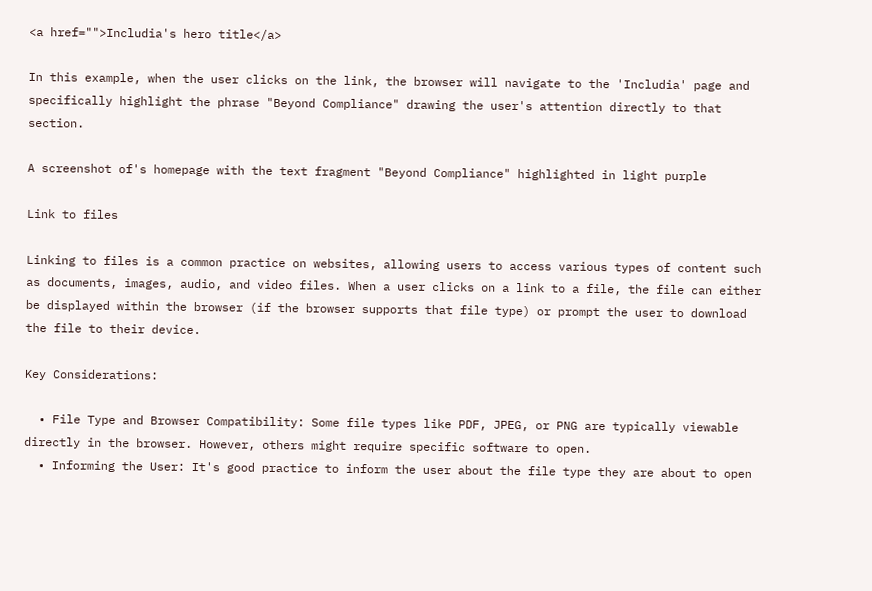<a href="">Includia's hero title</a>

In this example, when the user clicks on the link, the browser will navigate to the 'Includia' page and specifically highlight the phrase "Beyond Compliance" drawing the user's attention directly to that section.

A screenshot of's homepage with the text fragment "Beyond Compliance" highlighted in light purple

Link to files

Linking to files is a common practice on websites, allowing users to access various types of content such as documents, images, audio, and video files. When a user clicks on a link to a file, the file can either be displayed within the browser (if the browser supports that file type) or prompt the user to download the file to their device.

Key Considerations:

  • File Type and Browser Compatibility: Some file types like PDF, JPEG, or PNG are typically viewable directly in the browser. However, others might require specific software to open.
  • Informing the User: It's good practice to inform the user about the file type they are about to open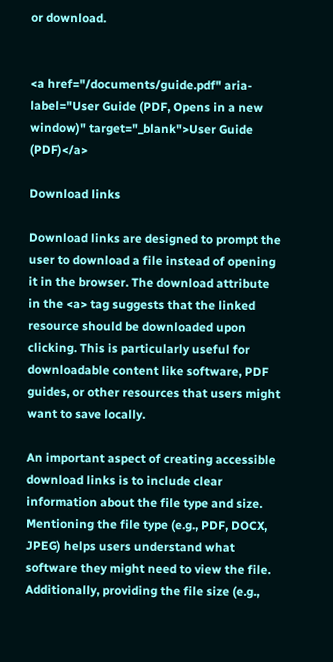or download.


<a href="/documents/guide.pdf" aria-label="User Guide (PDF, Opens in a new window)" target="_blank">User Guide (PDF)</a>

Download links

Download links are designed to prompt the user to download a file instead of opening it in the browser. The download attribute in the <a> tag suggests that the linked resource should be downloaded upon clicking. This is particularly useful for downloadable content like software, PDF guides, or other resources that users might want to save locally.

An important aspect of creating accessible download links is to include clear information about the file type and size. Mentioning the file type (e.g., PDF, DOCX, JPEG) helps users understand what software they might need to view the file. Additionally, providing the file size (e.g.,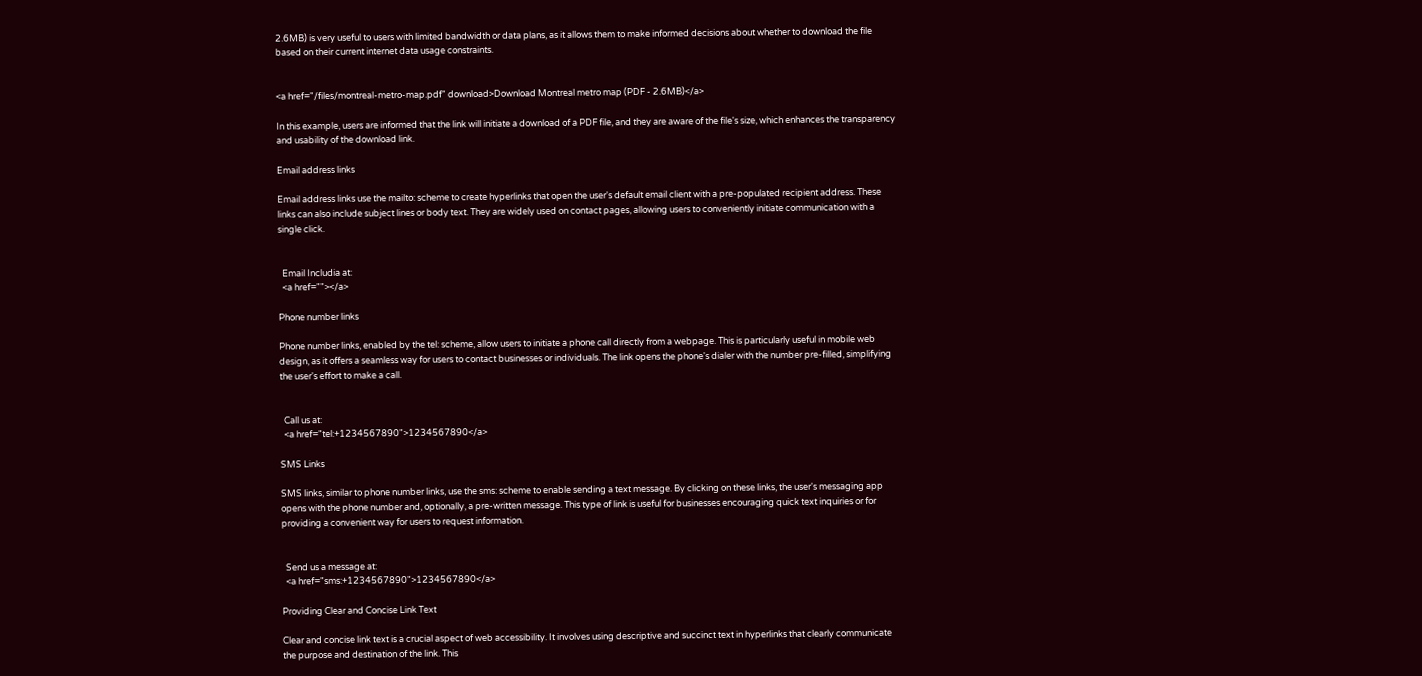2.6MB) is very useful to users with limited bandwidth or data plans, as it allows them to make informed decisions about whether to download the file based on their current internet data usage constraints.


<a href="/files/montreal-metro-map.pdf" download>Download Montreal metro map (PDF - 2.6MB)</a>

In this example, users are informed that the link will initiate a download of a PDF file, and they are aware of the file's size, which enhances the transparency and usability of the download link.

Email address links

Email address links use the mailto: scheme to create hyperlinks that open the user's default email client with a pre-populated recipient address. These links can also include subject lines or body text. They are widely used on contact pages, allowing users to conveniently initiate communication with a single click.


  Email Includia at:
  <a href=""></a>

Phone number links

Phone number links, enabled by the tel: scheme, allow users to initiate a phone call directly from a webpage. This is particularly useful in mobile web design, as it offers a seamless way for users to contact businesses or individuals. The link opens the phone's dialer with the number pre-filled, simplifying the user's effort to make a call.


  Call us at:
  <a href="tel:+1234567890">1234567890</a>

SMS Links

SMS links, similar to phone number links, use the sms: scheme to enable sending a text message. By clicking on these links, the user's messaging app opens with the phone number and, optionally, a pre-written message. This type of link is useful for businesses encouraging quick text inquiries or for providing a convenient way for users to request information.


  Send us a message at:
  <a href="sms:+1234567890">1234567890</a>

Providing Clear and Concise Link Text

Clear and concise link text is a crucial aspect of web accessibility. It involves using descriptive and succinct text in hyperlinks that clearly communicate the purpose and destination of the link. This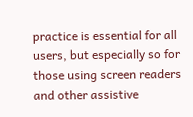practice is essential for all users, but especially so for those using screen readers and other assistive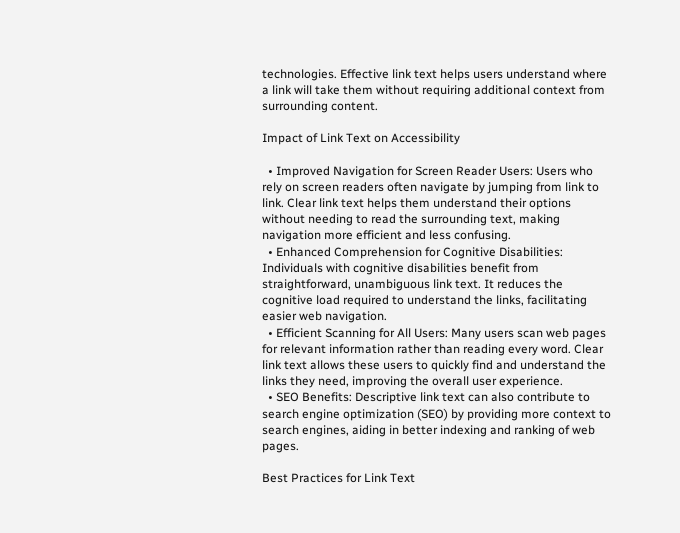technologies. Effective link text helps users understand where a link will take them without requiring additional context from surrounding content.

Impact of Link Text on Accessibility

  • Improved Navigation for Screen Reader Users: Users who rely on screen readers often navigate by jumping from link to link. Clear link text helps them understand their options without needing to read the surrounding text, making navigation more efficient and less confusing.
  • Enhanced Comprehension for Cognitive Disabilities: Individuals with cognitive disabilities benefit from straightforward, unambiguous link text. It reduces the cognitive load required to understand the links, facilitating easier web navigation.
  • Efficient Scanning for All Users: Many users scan web pages for relevant information rather than reading every word. Clear link text allows these users to quickly find and understand the links they need, improving the overall user experience.
  • SEO Benefits: Descriptive link text can also contribute to search engine optimization (SEO) by providing more context to search engines, aiding in better indexing and ranking of web pages.

Best Practices for Link Text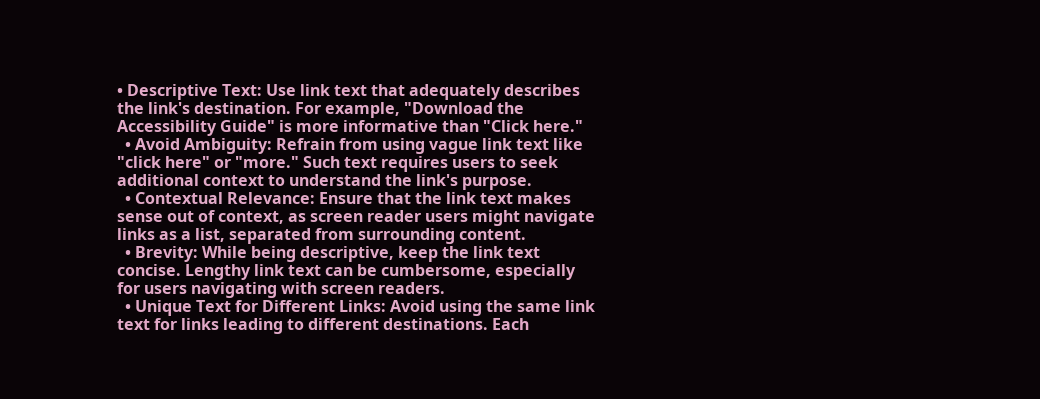• Descriptive Text: Use link text that adequately describes the link's destination. For example, "Download the Accessibility Guide" is more informative than "Click here."
  • Avoid Ambiguity: Refrain from using vague link text like "click here" or "more." Such text requires users to seek additional context to understand the link's purpose.
  • Contextual Relevance: Ensure that the link text makes sense out of context, as screen reader users might navigate links as a list, separated from surrounding content.
  • Brevity: While being descriptive, keep the link text concise. Lengthy link text can be cumbersome, especially for users navigating with screen readers.
  • Unique Text for Different Links: Avoid using the same link text for links leading to different destinations. Each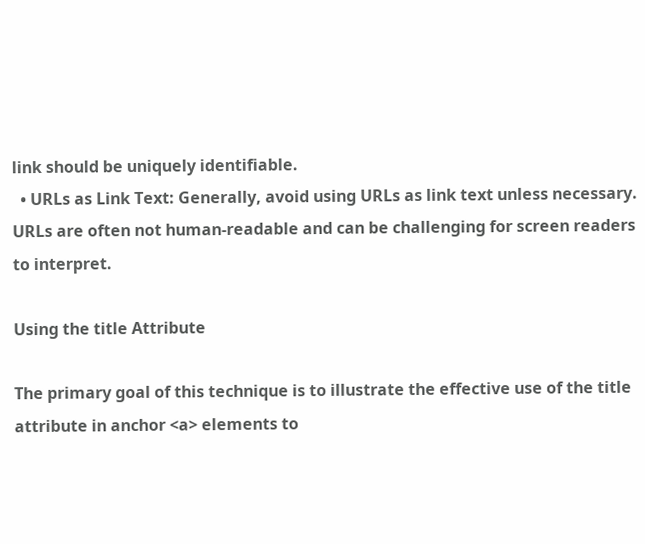link should be uniquely identifiable.
  • URLs as Link Text: Generally, avoid using URLs as link text unless necessary. URLs are often not human-readable and can be challenging for screen readers to interpret.

Using the title Attribute

The primary goal of this technique is to illustrate the effective use of the title attribute in anchor <a> elements to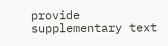provide supplementary text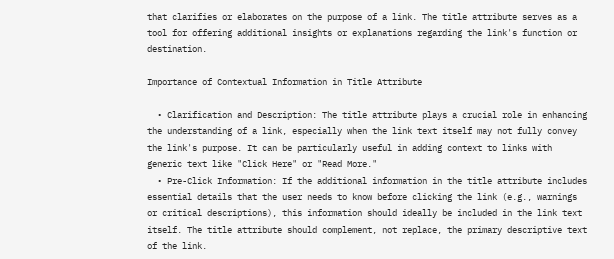that clarifies or elaborates on the purpose of a link. The title attribute serves as a tool for offering additional insights or explanations regarding the link's function or destination.

Importance of Contextual Information in Title Attribute

  • Clarification and Description: The title attribute plays a crucial role in enhancing the understanding of a link, especially when the link text itself may not fully convey the link's purpose. It can be particularly useful in adding context to links with generic text like "Click Here" or "Read More."
  • Pre-Click Information: If the additional information in the title attribute includes essential details that the user needs to know before clicking the link (e.g., warnings or critical descriptions), this information should ideally be included in the link text itself. The title attribute should complement, not replace, the primary descriptive text of the link.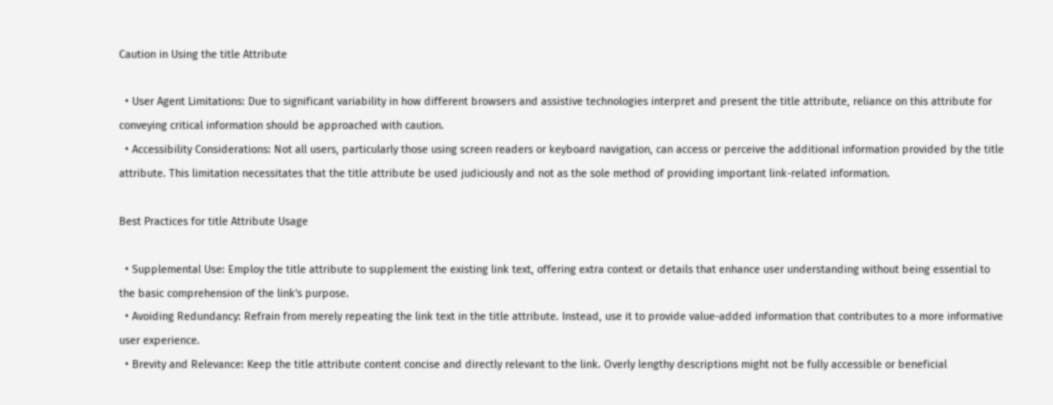Caution in Using the title Attribute

  • User Agent Limitations: Due to significant variability in how different browsers and assistive technologies interpret and present the title attribute, reliance on this attribute for conveying critical information should be approached with caution.
  • Accessibility Considerations: Not all users, particularly those using screen readers or keyboard navigation, can access or perceive the additional information provided by the title attribute. This limitation necessitates that the title attribute be used judiciously and not as the sole method of providing important link-related information.

Best Practices for title Attribute Usage

  • Supplemental Use: Employ the title attribute to supplement the existing link text, offering extra context or details that enhance user understanding without being essential to the basic comprehension of the link's purpose.
  • Avoiding Redundancy: Refrain from merely repeating the link text in the title attribute. Instead, use it to provide value-added information that contributes to a more informative user experience.
  • Brevity and Relevance: Keep the title attribute content concise and directly relevant to the link. Overly lengthy descriptions might not be fully accessible or beneficial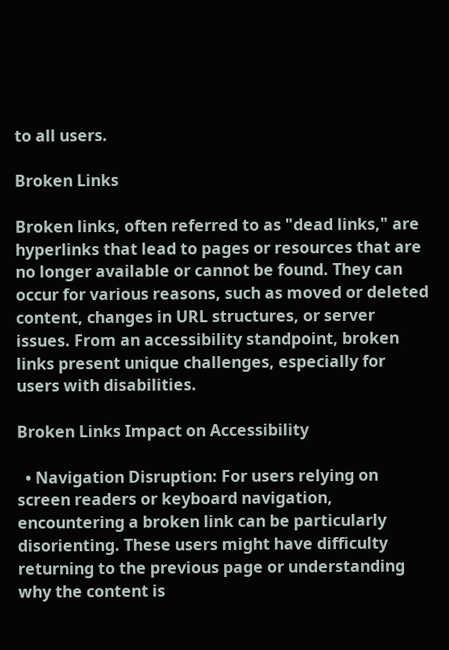to all users.

Broken Links

Broken links, often referred to as "dead links," are hyperlinks that lead to pages or resources that are no longer available or cannot be found. They can occur for various reasons, such as moved or deleted content, changes in URL structures, or server issues. From an accessibility standpoint, broken links present unique challenges, especially for users with disabilities.

Broken Links Impact on Accessibility

  • Navigation Disruption: For users relying on screen readers or keyboard navigation, encountering a broken link can be particularly disorienting. These users might have difficulty returning to the previous page or understanding why the content is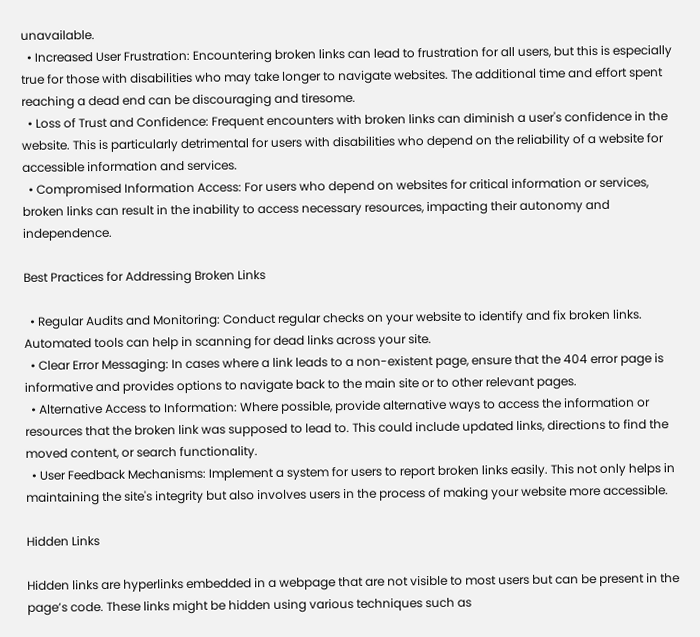unavailable.
  • Increased User Frustration: Encountering broken links can lead to frustration for all users, but this is especially true for those with disabilities who may take longer to navigate websites. The additional time and effort spent reaching a dead end can be discouraging and tiresome.
  • Loss of Trust and Confidence: Frequent encounters with broken links can diminish a user's confidence in the website. This is particularly detrimental for users with disabilities who depend on the reliability of a website for accessible information and services.
  • Compromised Information Access: For users who depend on websites for critical information or services, broken links can result in the inability to access necessary resources, impacting their autonomy and independence.

Best Practices for Addressing Broken Links

  • Regular Audits and Monitoring: Conduct regular checks on your website to identify and fix broken links. Automated tools can help in scanning for dead links across your site.
  • Clear Error Messaging: In cases where a link leads to a non-existent page, ensure that the 404 error page is informative and provides options to navigate back to the main site or to other relevant pages.
  • Alternative Access to Information: Where possible, provide alternative ways to access the information or resources that the broken link was supposed to lead to. This could include updated links, directions to find the moved content, or search functionality.
  • User Feedback Mechanisms: Implement a system for users to report broken links easily. This not only helps in maintaining the site's integrity but also involves users in the process of making your website more accessible.

Hidden Links

Hidden links are hyperlinks embedded in a webpage that are not visible to most users but can be present in the page’s code. These links might be hidden using various techniques such as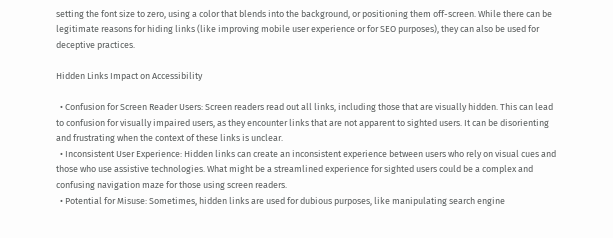setting the font size to zero, using a color that blends into the background, or positioning them off-screen. While there can be legitimate reasons for hiding links (like improving mobile user experience or for SEO purposes), they can also be used for deceptive practices.

Hidden Links Impact on Accessibility

  • Confusion for Screen Reader Users: Screen readers read out all links, including those that are visually hidden. This can lead to confusion for visually impaired users, as they encounter links that are not apparent to sighted users. It can be disorienting and frustrating when the context of these links is unclear.
  • Inconsistent User Experience: Hidden links can create an inconsistent experience between users who rely on visual cues and those who use assistive technologies. What might be a streamlined experience for sighted users could be a complex and confusing navigation maze for those using screen readers.
  • Potential for Misuse: Sometimes, hidden links are used for dubious purposes, like manipulating search engine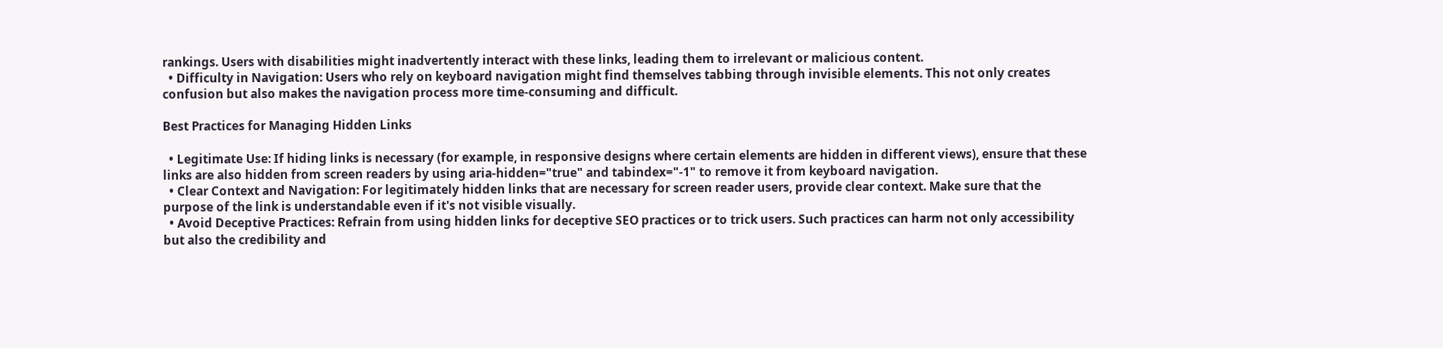rankings. Users with disabilities might inadvertently interact with these links, leading them to irrelevant or malicious content.
  • Difficulty in Navigation: Users who rely on keyboard navigation might find themselves tabbing through invisible elements. This not only creates confusion but also makes the navigation process more time-consuming and difficult.

Best Practices for Managing Hidden Links

  • Legitimate Use: If hiding links is necessary (for example, in responsive designs where certain elements are hidden in different views), ensure that these links are also hidden from screen readers by using aria-hidden="true" and tabindex="-1" to remove it from keyboard navigation.
  • Clear Context and Navigation: For legitimately hidden links that are necessary for screen reader users, provide clear context. Make sure that the purpose of the link is understandable even if it's not visible visually.
  • Avoid Deceptive Practices: Refrain from using hidden links for deceptive SEO practices or to trick users. Such practices can harm not only accessibility but also the credibility and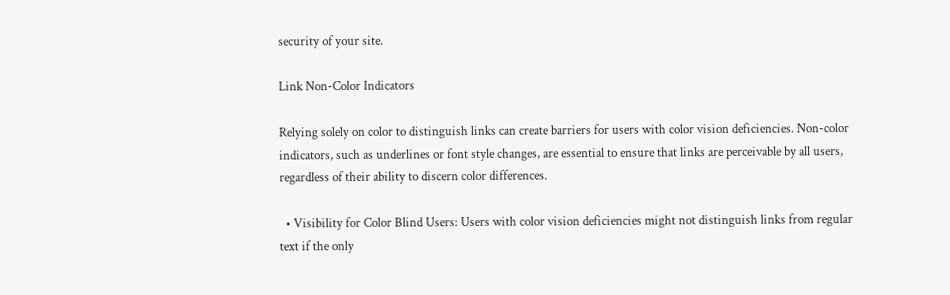security of your site.

Link Non-Color Indicators

Relying solely on color to distinguish links can create barriers for users with color vision deficiencies. Non-color indicators, such as underlines or font style changes, are essential to ensure that links are perceivable by all users, regardless of their ability to discern color differences.

  • Visibility for Color Blind Users: Users with color vision deficiencies might not distinguish links from regular text if the only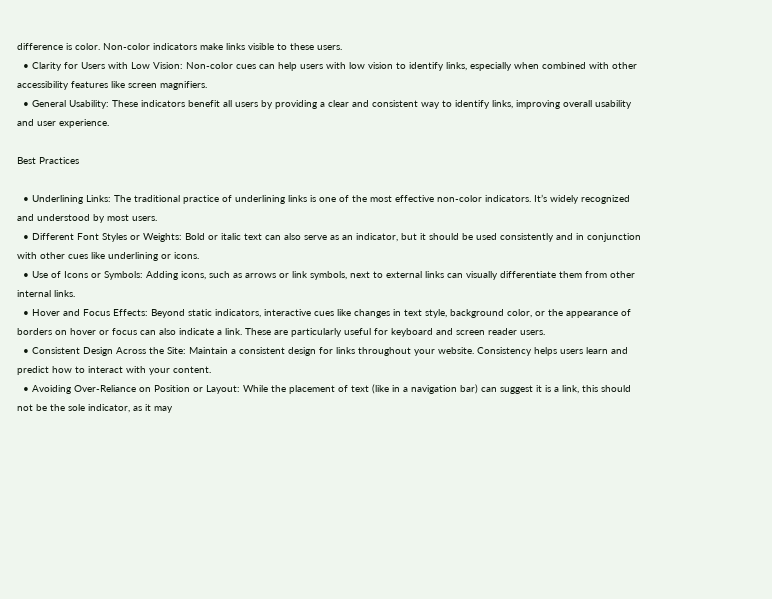difference is color. Non-color indicators make links visible to these users.
  • Clarity for Users with Low Vision: Non-color cues can help users with low vision to identify links, especially when combined with other accessibility features like screen magnifiers.
  • General Usability: These indicators benefit all users by providing a clear and consistent way to identify links, improving overall usability and user experience.

Best Practices

  • Underlining Links: The traditional practice of underlining links is one of the most effective non-color indicators. It’s widely recognized and understood by most users.
  • Different Font Styles or Weights: Bold or italic text can also serve as an indicator, but it should be used consistently and in conjunction with other cues like underlining or icons.
  • Use of Icons or Symbols: Adding icons, such as arrows or link symbols, next to external links can visually differentiate them from other internal links.
  • Hover and Focus Effects: Beyond static indicators, interactive cues like changes in text style, background color, or the appearance of borders on hover or focus can also indicate a link. These are particularly useful for keyboard and screen reader users.
  • Consistent Design Across the Site: Maintain a consistent design for links throughout your website. Consistency helps users learn and predict how to interact with your content.
  • Avoiding Over-Reliance on Position or Layout: While the placement of text (like in a navigation bar) can suggest it is a link, this should not be the sole indicator, as it may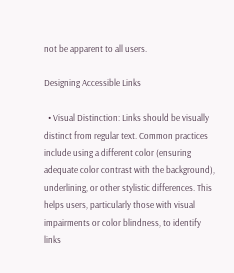not be apparent to all users.

Designing Accessible Links

  • Visual Distinction: Links should be visually distinct from regular text. Common practices include using a different color (ensuring adequate color contrast with the background), underlining, or other stylistic differences. This helps users, particularly those with visual impairments or color blindness, to identify links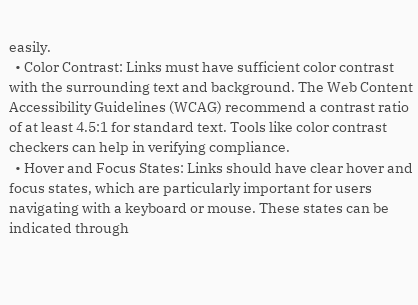easily.
  • Color Contrast: Links must have sufficient color contrast with the surrounding text and background. The Web Content Accessibility Guidelines (WCAG) recommend a contrast ratio of at least 4.5:1 for standard text. Tools like color contrast checkers can help in verifying compliance.
  • Hover and Focus States: Links should have clear hover and focus states, which are particularly important for users navigating with a keyboard or mouse. These states can be indicated through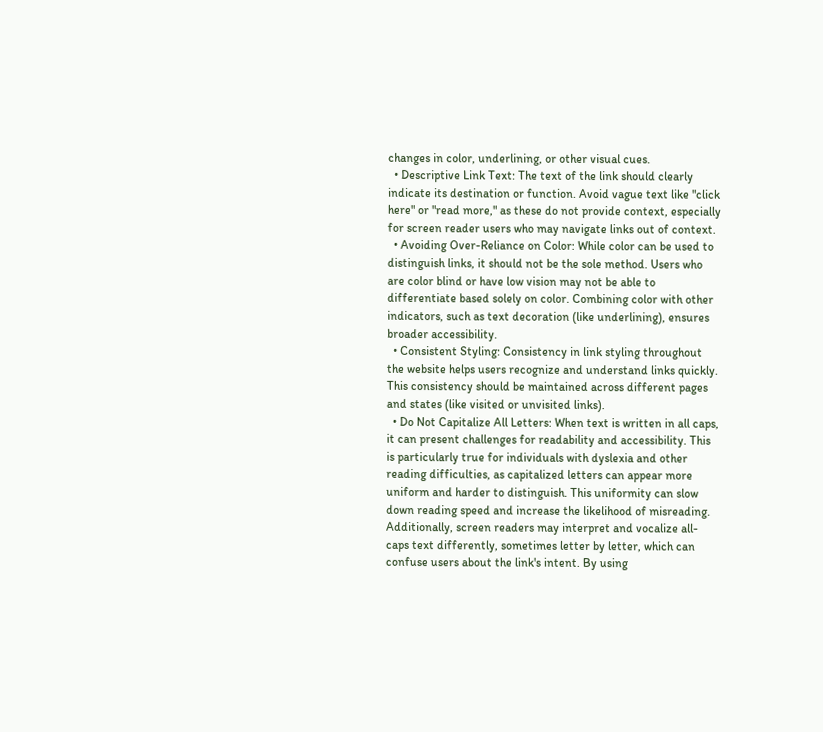changes in color, underlining, or other visual cues.
  • Descriptive Link Text: The text of the link should clearly indicate its destination or function. Avoid vague text like "click here" or "read more," as these do not provide context, especially for screen reader users who may navigate links out of context.
  • Avoiding Over-Reliance on Color: While color can be used to distinguish links, it should not be the sole method. Users who are color blind or have low vision may not be able to differentiate based solely on color. Combining color with other indicators, such as text decoration (like underlining), ensures broader accessibility.
  • Consistent Styling: Consistency in link styling throughout the website helps users recognize and understand links quickly. This consistency should be maintained across different pages and states (like visited or unvisited links).
  • Do Not Capitalize All Letters: When text is written in all caps, it can present challenges for readability and accessibility. This is particularly true for individuals with dyslexia and other reading difficulties, as capitalized letters can appear more uniform and harder to distinguish. This uniformity can slow down reading speed and increase the likelihood of misreading. Additionally, screen readers may interpret and vocalize all-caps text differently, sometimes letter by letter, which can confuse users about the link's intent. By using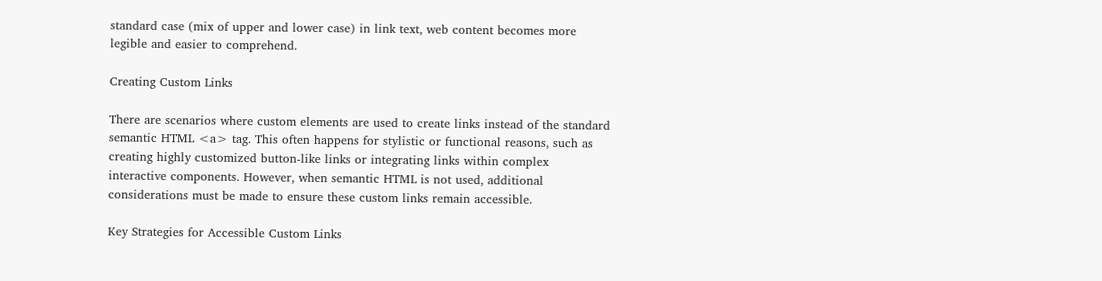standard case (mix of upper and lower case) in link text, web content becomes more legible and easier to comprehend.

Creating Custom Links

There are scenarios where custom elements are used to create links instead of the standard semantic HTML <a> tag. This often happens for stylistic or functional reasons, such as creating highly customized button-like links or integrating links within complex interactive components. However, when semantic HTML is not used, additional considerations must be made to ensure these custom links remain accessible.

Key Strategies for Accessible Custom Links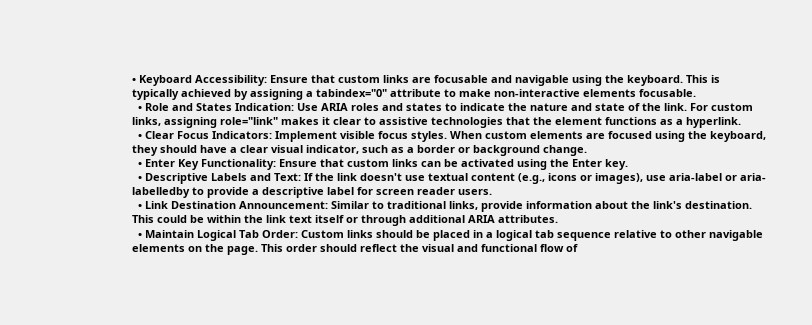• Keyboard Accessibility: Ensure that custom links are focusable and navigable using the keyboard. This is typically achieved by assigning a tabindex="0" attribute to make non-interactive elements focusable.
  • Role and States Indication: Use ARIA roles and states to indicate the nature and state of the link. For custom links, assigning role="link" makes it clear to assistive technologies that the element functions as a hyperlink.
  • Clear Focus Indicators: Implement visible focus styles. When custom elements are focused using the keyboard, they should have a clear visual indicator, such as a border or background change.
  • Enter Key Functionality: Ensure that custom links can be activated using the Enter key.
  • Descriptive Labels and Text: If the link doesn't use textual content (e.g., icons or images), use aria-label or aria-labelledby to provide a descriptive label for screen reader users.
  • Link Destination Announcement: Similar to traditional links, provide information about the link's destination. This could be within the link text itself or through additional ARIA attributes.
  • Maintain Logical Tab Order: Custom links should be placed in a logical tab sequence relative to other navigable elements on the page. This order should reflect the visual and functional flow of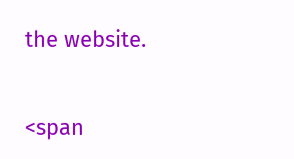the website.


<span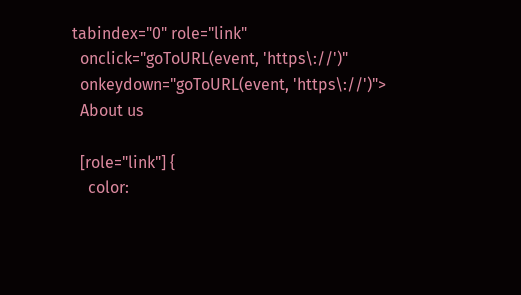tabindex="0" role="link"
  onclick="goToURL(event, 'https\://')"
  onkeydown="goToURL(event, 'https\://')">
  About us

  [role="link"] {
    color: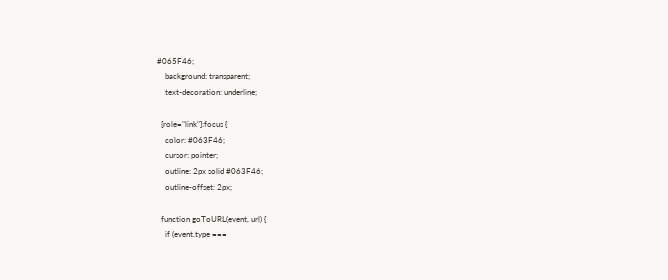#065F46;
    background: transparent;
    text-decoration: underline;

  [role="link"]:focus {
    color: #063F46;
    cursor: pointer;
    outline: 2px solid #063F46;
    outline-offset: 2px;

  function goToURL(event, url) {
    if (event.type ===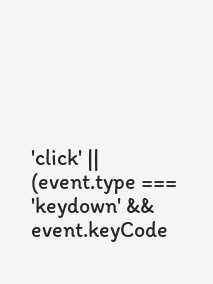'click' || (event.type === 'keydown' && event.keyCode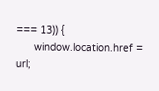=== 13)) {
      window.location.href = url;